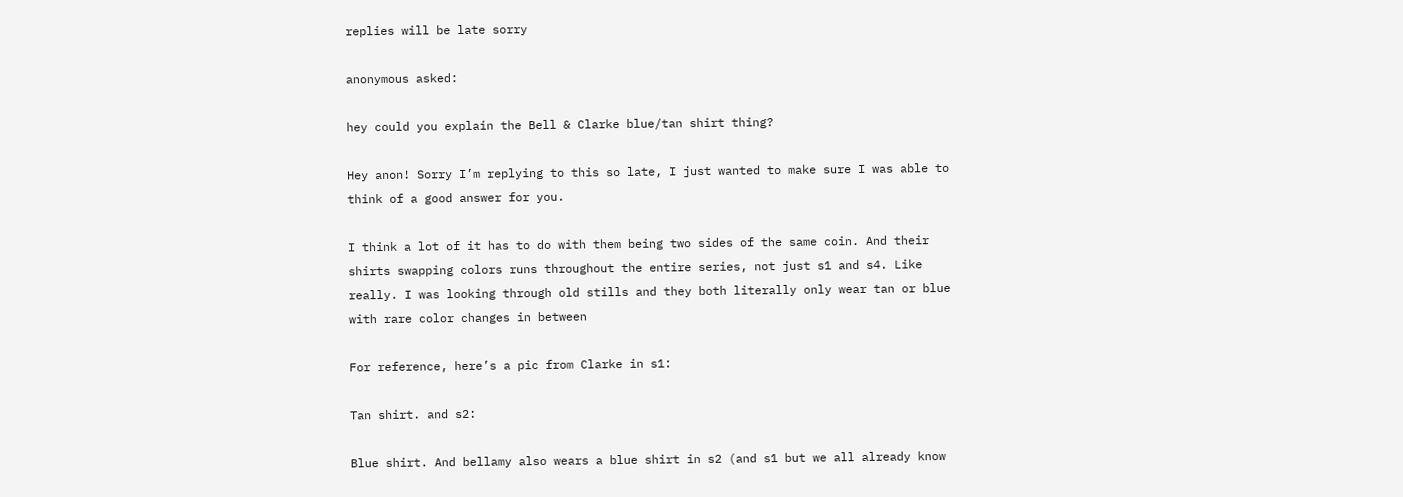replies will be late sorry

anonymous asked:

hey could you explain the Bell & Clarke blue/tan shirt thing?

Hey anon! Sorry I’m replying to this so late, I just wanted to make sure I was able to think of a good answer for you.

I think a lot of it has to do with them being two sides of the same coin. And their shirts swapping colors runs throughout the entire series, not just s1 and s4. Like really. I was looking through old stills and they both literally only wear tan or blue with rare color changes in between

For reference, here’s a pic from Clarke in s1:

Tan shirt. and s2:

Blue shirt. And bellamy also wears a blue shirt in s2 (and s1 but we all already know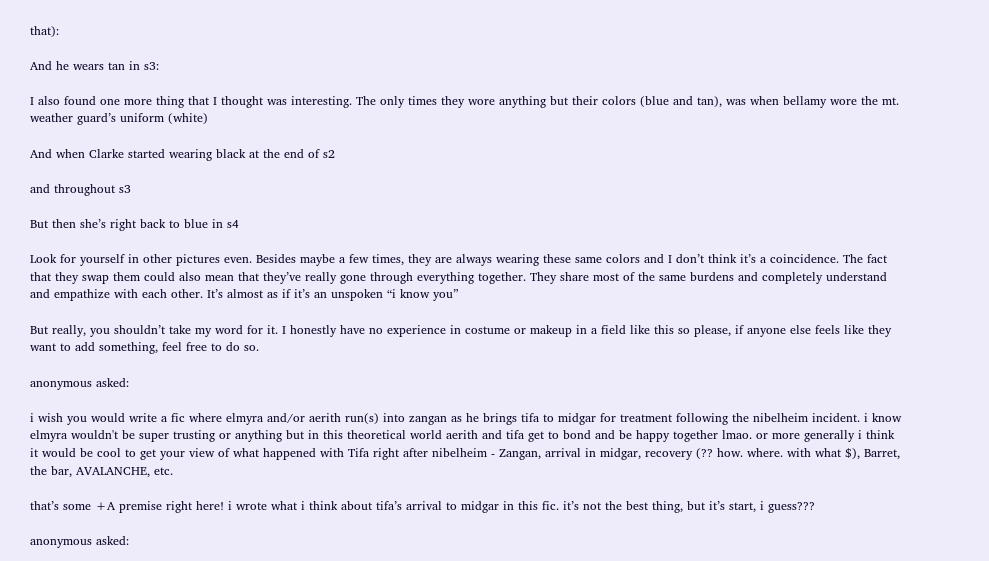that):

And he wears tan in s3:

I also found one more thing that I thought was interesting. The only times they wore anything but their colors (blue and tan), was when bellamy wore the mt. weather guard’s uniform (white)

And when Clarke started wearing black at the end of s2

and throughout s3

But then she’s right back to blue in s4

Look for yourself in other pictures even. Besides maybe a few times, they are always wearing these same colors and I don’t think it’s a coincidence. The fact that they swap them could also mean that they’ve really gone through everything together. They share most of the same burdens and completely understand and empathize with each other. It’s almost as if it’s an unspoken “i know you”

But really, you shouldn’t take my word for it. I honestly have no experience in costume or makeup in a field like this so please, if anyone else feels like they want to add something, feel free to do so.

anonymous asked:

i wish you would write a fic where elmyra and/or aerith run(s) into zangan as he brings tifa to midgar for treatment following the nibelheim incident. i know elmyra wouldn't be super trusting or anything but in this theoretical world aerith and tifa get to bond and be happy together lmao. or more generally i think it would be cool to get your view of what happened with Tifa right after nibelheim - Zangan, arrival in midgar, recovery (?? how. where. with what $), Barret, the bar, AVALANCHE, etc.

that’s some +A premise right here! i wrote what i think about tifa’s arrival to midgar in this fic. it’s not the best thing, but it’s start, i guess???

anonymous asked: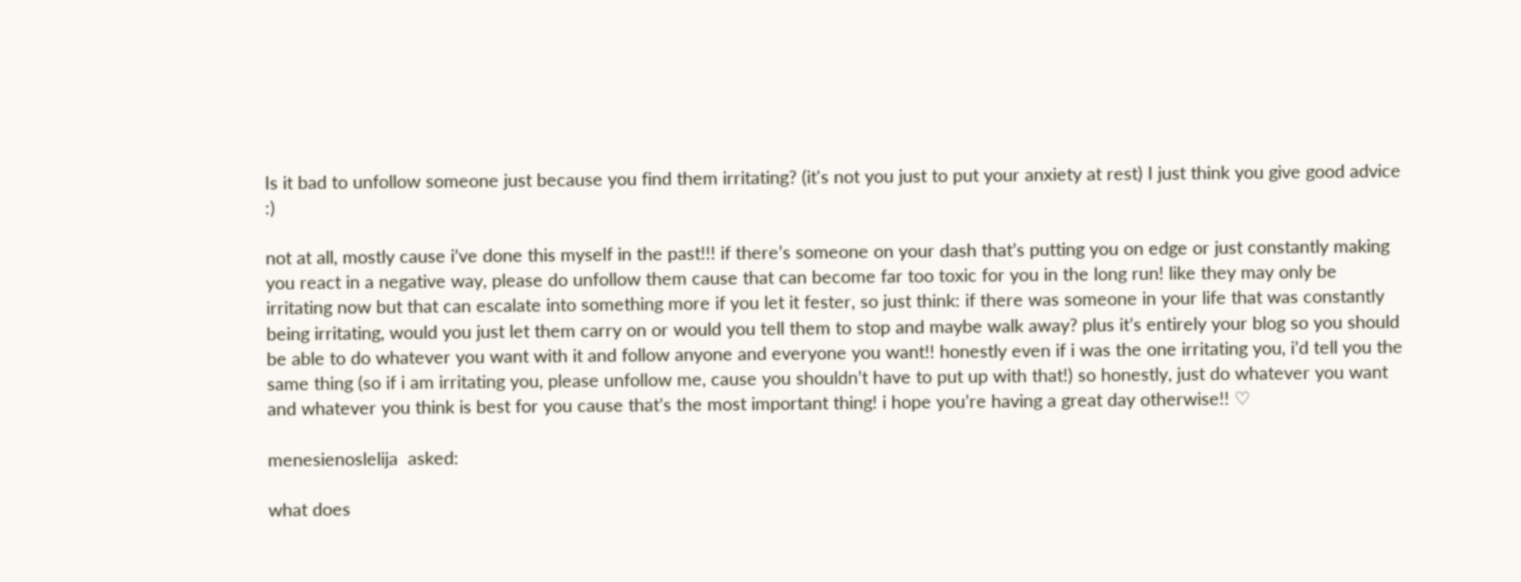Is it bad to unfollow someone just because you find them irritating? (it's not you just to put your anxiety at rest) I just think you give good advice :)

not at all, mostly cause i’ve done this myself in the past!!! if there’s someone on your dash that’s putting you on edge or just constantly making you react in a negative way, please do unfollow them cause that can become far too toxic for you in the long run! like they may only be irritating now but that can escalate into something more if you let it fester, so just think: if there was someone in your life that was constantly being irritating, would you just let them carry on or would you tell them to stop and maybe walk away? plus it’s entirely your blog so you should be able to do whatever you want with it and follow anyone and everyone you want!! honestly even if i was the one irritating you, i’d tell you the same thing (so if i am irritating you, please unfollow me, cause you shouldn’t have to put up with that!) so honestly, just do whatever you want and whatever you think is best for you cause that’s the most important thing! i hope you’re having a great day otherwise!! ♡

menesienoslelija  asked:

what does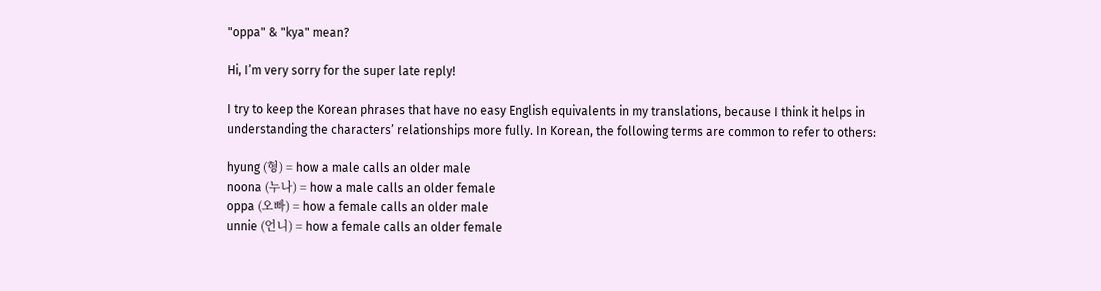"oppa" & "kya" mean?

Hi, I’m very sorry for the super late reply!

I try to keep the Korean phrases that have no easy English equivalents in my translations, because I think it helps in understanding the characters’ relationships more fully. In Korean, the following terms are common to refer to others:

hyung (형) = how a male calls an older male
noona (누나) = how a male calls an older female
oppa (오빠) = how a female calls an older male
unnie (언니) = how a female calls an older female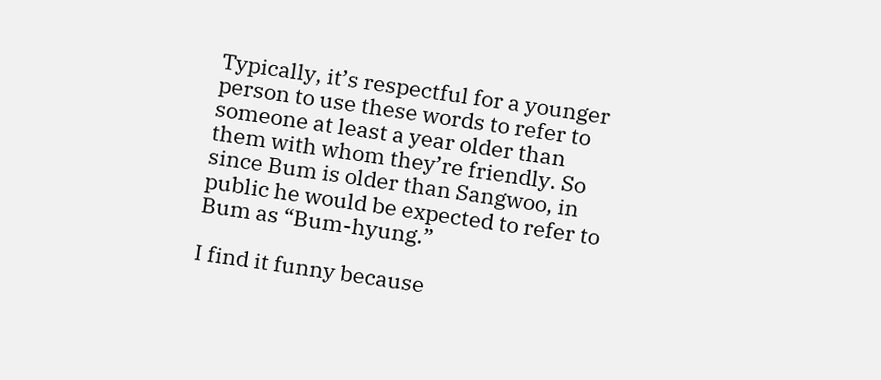Typically, it’s respectful for a younger person to use these words to refer to someone at least a year older than them with whom they’re friendly. So since Bum is older than Sangwoo, in public he would be expected to refer to Bum as “Bum-hyung.”

I find it funny because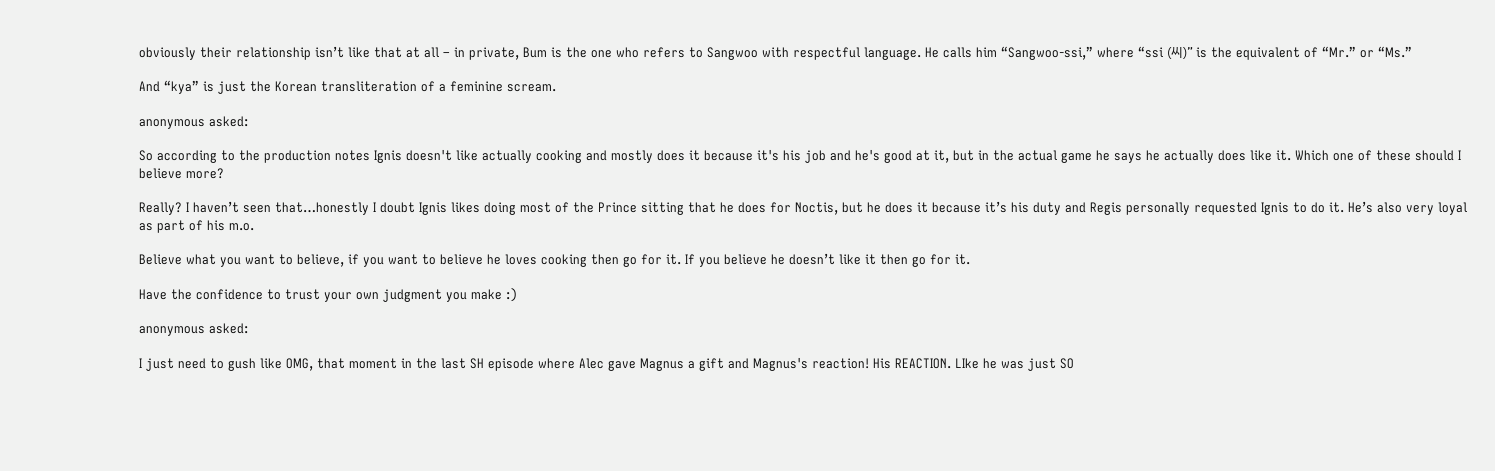obviously their relationship isn’t like that at all – in private, Bum is the one who refers to Sangwoo with respectful language. He calls him “Sangwoo-ssi,” where “ssi (씨)” is the equivalent of “Mr.” or “Ms.”

And “kya” is just the Korean transliteration of a feminine scream.

anonymous asked:

So according to the production notes Ignis doesn't like actually cooking and mostly does it because it's his job and he's good at it, but in the actual game he says he actually does like it. Which one of these should I believe more?

Really? I haven’t seen that…honestly I doubt Ignis likes doing most of the Prince sitting that he does for Noctis, but he does it because it’s his duty and Regis personally requested Ignis to do it. He’s also very loyal as part of his m.o.

Believe what you want to believe, if you want to believe he loves cooking then go for it. If you believe he doesn’t like it then go for it.

Have the confidence to trust your own judgment you make :)

anonymous asked:

I just need to gush like OMG, that moment in the last SH episode where Alec gave Magnus a gift and Magnus's reaction! His REACTION. LIke he was just SO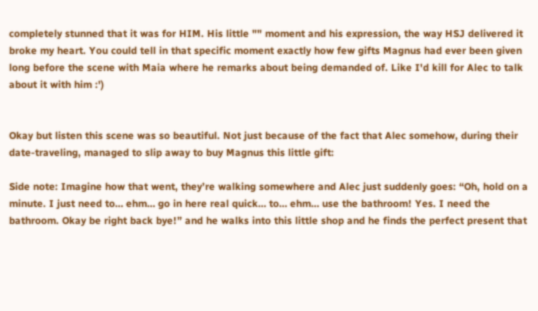completely stunned that it was for HIM. His little "" moment and his expression, the way HSJ delivered it broke my heart. You could tell in that specific moment exactly how few gifts Magnus had ever been given long before the scene with Maia where he remarks about being demanded of. Like I'd kill for Alec to talk about it with him :')


Okay but listen this scene was so beautiful. Not just because of the fact that Alec somehow, during their date-traveling, managed to slip away to buy Magnus this little gift:

Side note: Imagine how that went, they’re walking somewhere and Alec just suddenly goes: “Oh, hold on a minute. I just need to… ehm… go in here real quick… to… ehm… use the bathroom! Yes. I need the bathroom. Okay be right back bye!” and he walks into this little shop and he finds the perfect present that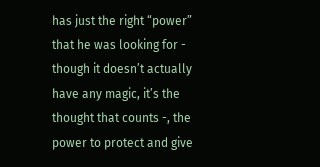has just the right “power” that he was looking for - though it doesn’t actually have any magic, it’s the thought that counts -, the power to protect and give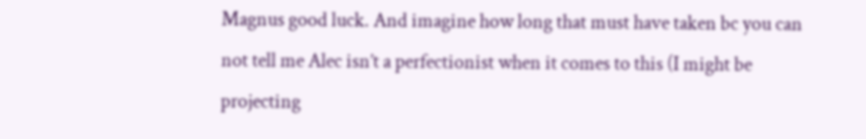Magnus good luck. And imagine how long that must have taken bc you can not tell me Alec isn’t a perfectionist when it comes to this (I might be projecting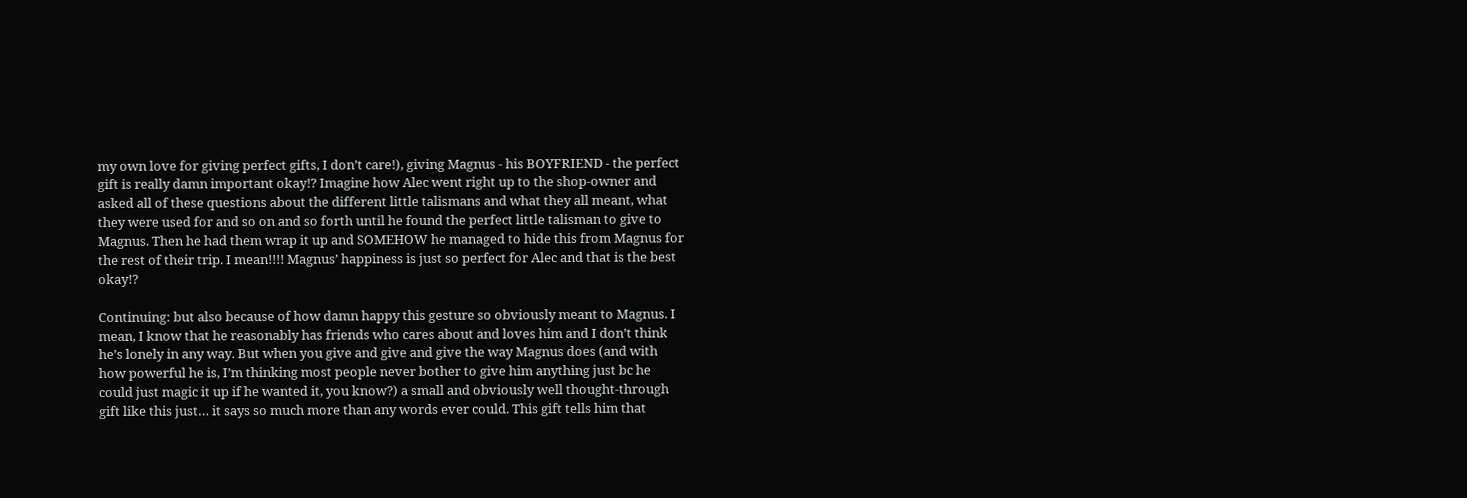my own love for giving perfect gifts, I don’t care!), giving Magnus - his BOYFRIEND - the perfect gift is really damn important okay!? Imagine how Alec went right up to the shop-owner and asked all of these questions about the different little talismans and what they all meant, what they were used for and so on and so forth until he found the perfect little talisman to give to Magnus. Then he had them wrap it up and SOMEHOW he managed to hide this from Magnus for the rest of their trip. I mean!!!! Magnus’ happiness is just so perfect for Alec and that is the best okay!?

Continuing: but also because of how damn happy this gesture so obviously meant to Magnus. I mean, I know that he reasonably has friends who cares about and loves him and I don’t think he’s lonely in any way. But when you give and give and give the way Magnus does (and with how powerful he is, I’m thinking most people never bother to give him anything just bc he could just magic it up if he wanted it, you know?) a small and obviously well thought-through gift like this just… it says so much more than any words ever could. This gift tells him that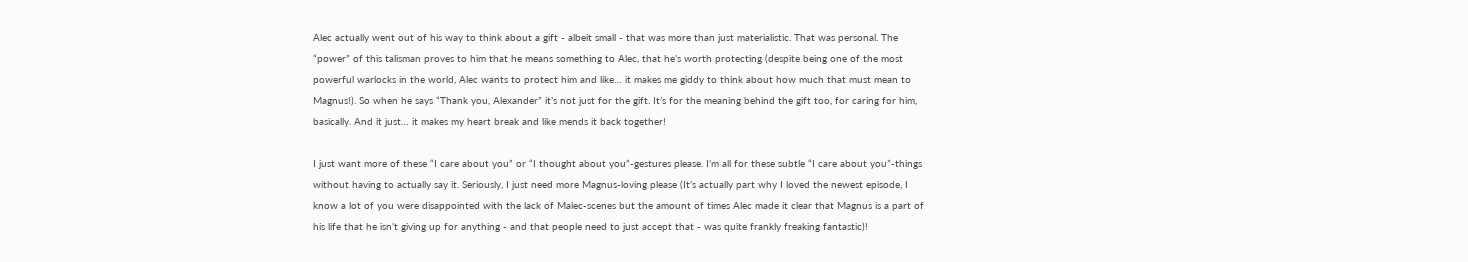Alec actually went out of his way to think about a gift - albeit small - that was more than just materialistic. That was personal. The “power” of this talisman proves to him that he means something to Alec, that he’s worth protecting (despite being one of the most powerful warlocks in the world, Alec wants to protect him and like… it makes me giddy to think about how much that must mean to Magnus!). So when he says “Thank you, Alexander” it’s not just for the gift. It’s for the meaning behind the gift too, for caring for him, basically. And it just… it makes my heart break and like mends it back together!

I just want more of these “I care about you” or “I thought about you”-gestures please. I’m all for these subtle “I care about you”-things without having to actually say it. Seriously, I just need more Magnus-loving please (It’s actually part why I loved the newest episode, I know a lot of you were disappointed with the lack of Malec-scenes but the amount of times Alec made it clear that Magnus is a part of his life that he isn’t giving up for anything - and that people need to just accept that - was quite frankly freaking fantastic)!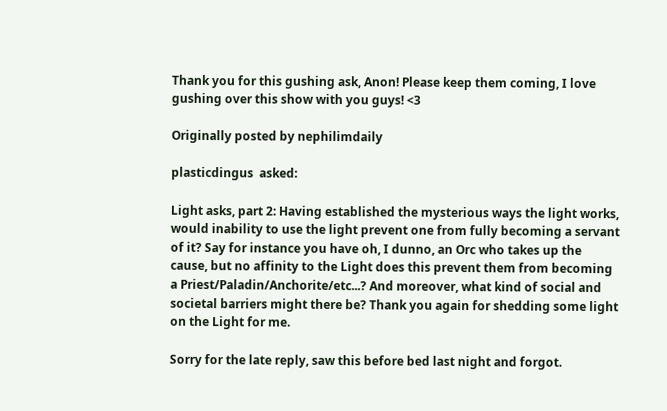Thank you for this gushing ask, Anon! Please keep them coming, I love gushing over this show with you guys! <3

Originally posted by nephilimdaily

plasticdingus  asked:

Light asks, part 2: Having established the mysterious ways the light works, would inability to use the light prevent one from fully becoming a servant of it? Say for instance you have oh, I dunno, an Orc who takes up the cause, but no affinity to the Light does this prevent them from becoming a Priest/Paladin/Anchorite/etc...? And moreover, what kind of social and societal barriers might there be? Thank you again for shedding some light on the Light for me.

Sorry for the late reply, saw this before bed last night and forgot.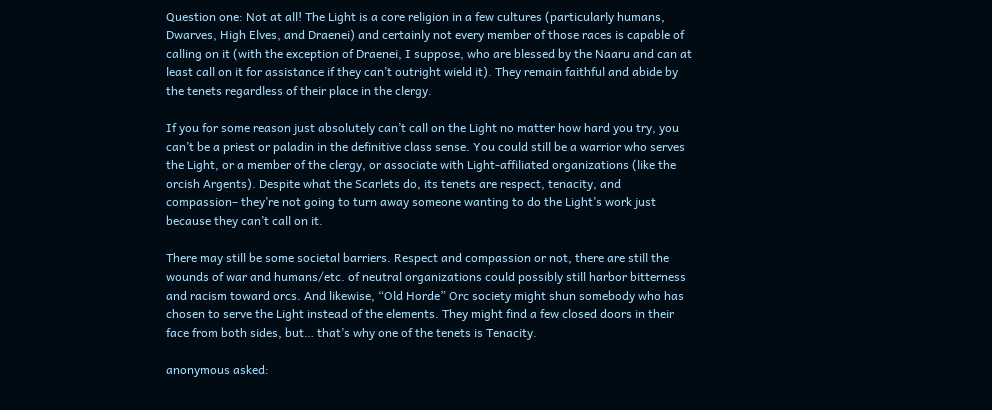Question one: Not at all! The Light is a core religion in a few cultures (particularly humans, Dwarves, High Elves, and Draenei) and certainly not every member of those races is capable of calling on it (with the exception of Draenei, I suppose, who are blessed by the Naaru and can at least call on it for assistance if they can’t outright wield it). They remain faithful and abide by the tenets regardless of their place in the clergy.

If you for some reason just absolutely can’t call on the Light no matter how hard you try, you can’t be a priest or paladin in the definitive class sense. You could still be a warrior who serves the Light, or a member of the clergy, or associate with Light-affiliated organizations (like the orcish Argents). Despite what the Scarlets do, its tenets are respect, tenacity, and compassion– they’re not going to turn away someone wanting to do the Light’s work just because they can’t call on it.

There may still be some societal barriers. Respect and compassion or not, there are still the wounds of war and humans/etc. of neutral organizations could possibly still harbor bitterness and racism toward orcs. And likewise, “Old Horde” Orc society might shun somebody who has chosen to serve the Light instead of the elements. They might find a few closed doors in their face from both sides, but… that’s why one of the tenets is Tenacity.

anonymous asked: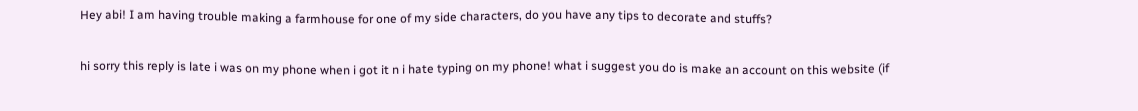Hey abi! I am having trouble making a farmhouse for one of my side characters, do you have any tips to decorate and stuffs?

hi sorry this reply is late i was on my phone when i got it n i hate typing on my phone! what i suggest you do is make an account on this website (if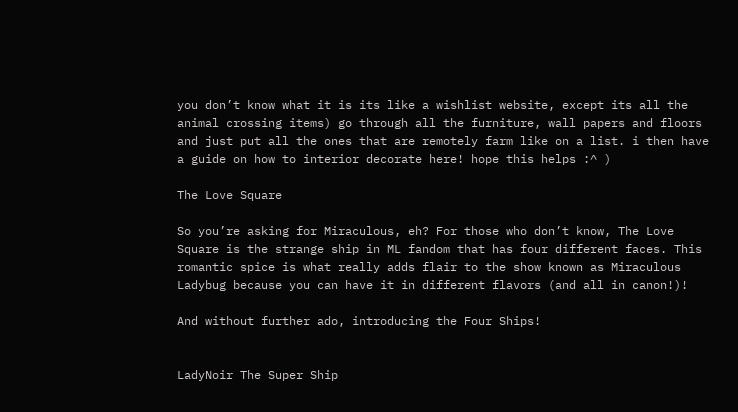you don’t know what it is its like a wishlist website, except its all the animal crossing items) go through all the furniture, wall papers and floors and just put all the ones that are remotely farm like on a list. i then have a guide on how to interior decorate here! hope this helps :^ )

The Love Square

So you’re asking for Miraculous, eh? For those who don’t know, The Love Square is the strange ship in ML fandom that has four different faces. This romantic spice is what really adds flair to the show known as Miraculous Ladybug because you can have it in different flavors (and all in canon!)!

And without further ado, introducing the Four Ships!


LadyNoir The Super Ship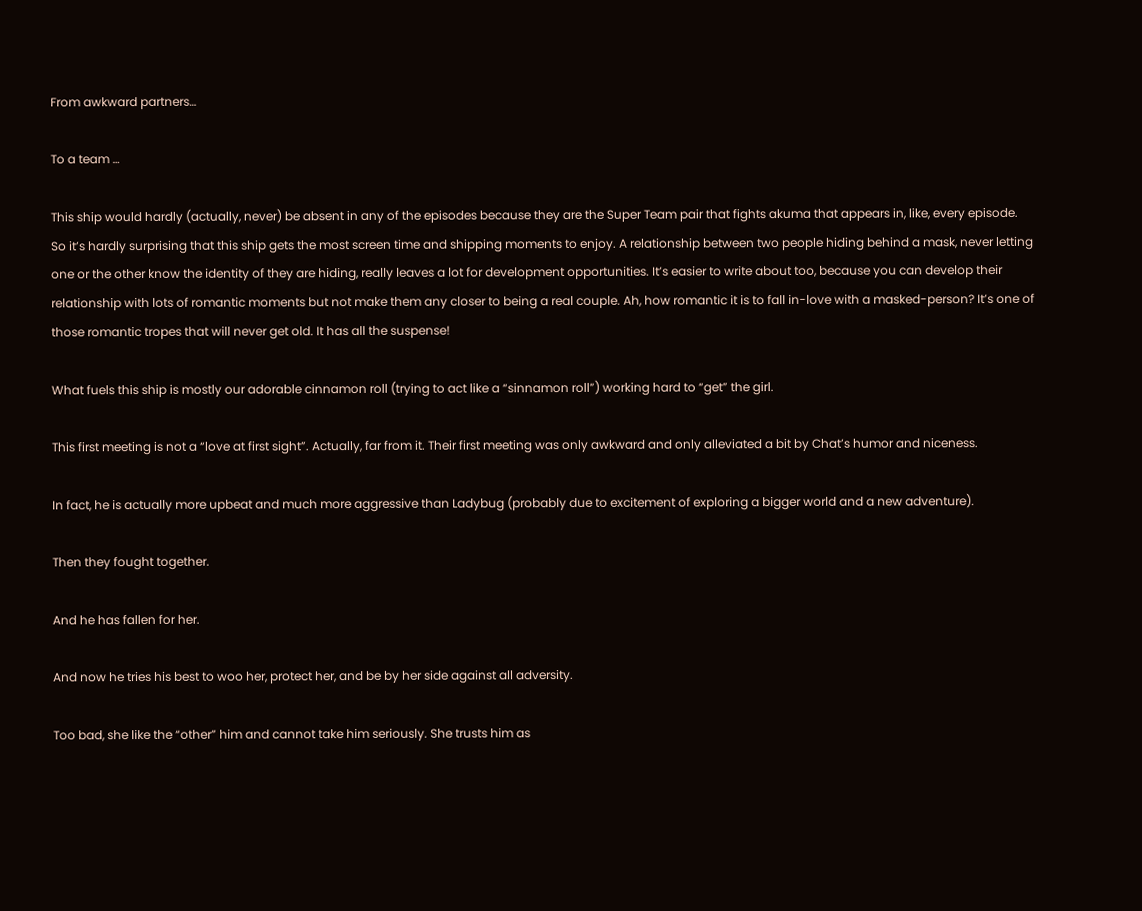From awkward partners…

To a team …

This ship would hardly (actually, never) be absent in any of the episodes because they are the Super Team pair that fights akuma that appears in, like, every episode. So it’s hardly surprising that this ship gets the most screen time and shipping moments to enjoy. A relationship between two people hiding behind a mask, never letting one or the other know the identity of they are hiding, really leaves a lot for development opportunities. It’s easier to write about too, because you can develop their relationship with lots of romantic moments but not make them any closer to being a real couple. Ah, how romantic it is to fall in-love with a masked-person? It’s one of those romantic tropes that will never get old. It has all the suspense!

What fuels this ship is mostly our adorable cinnamon roll (trying to act like a “sinnamon roll”) working hard to “get” the girl.

This first meeting is not a “love at first sight”. Actually, far from it. Their first meeting was only awkward and only alleviated a bit by Chat’s humor and niceness.

In fact, he is actually more upbeat and much more aggressive than Ladybug (probably due to excitement of exploring a bigger world and a new adventure).

Then they fought together.

And he has fallen for her.

And now he tries his best to woo her, protect her, and be by her side against all adversity.

Too bad, she like the “other” him and cannot take him seriously. She trusts him as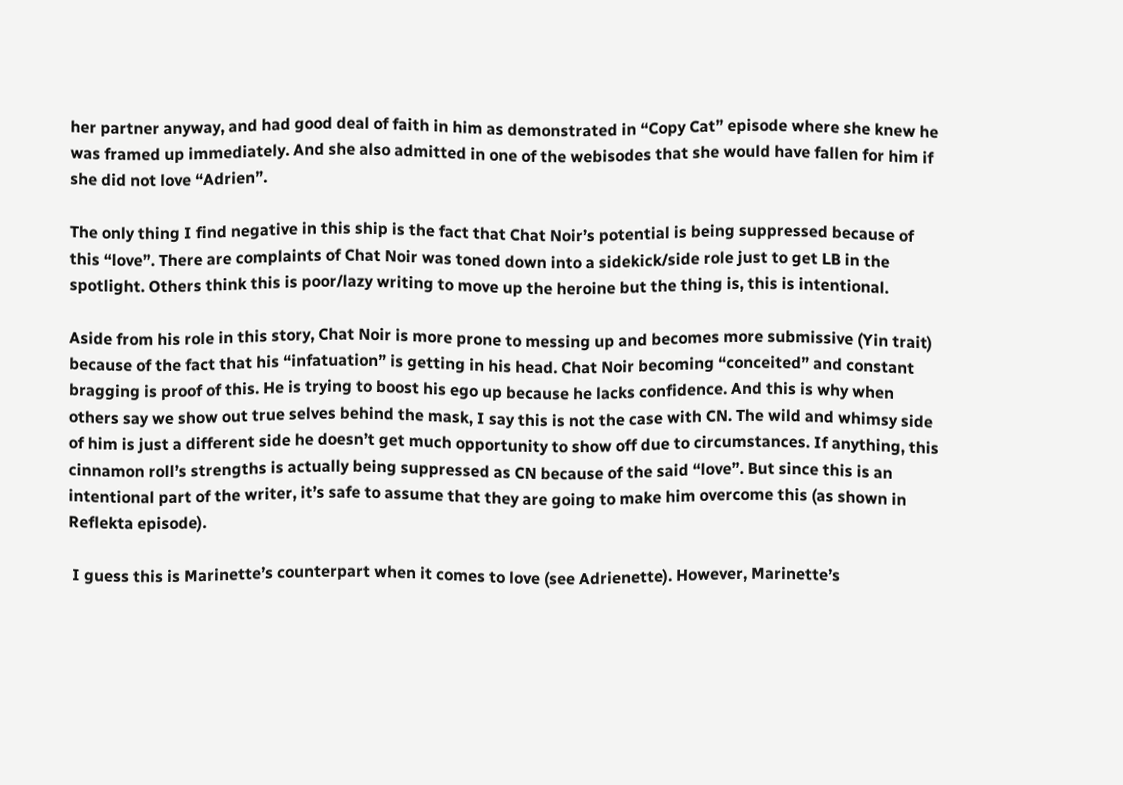her partner anyway, and had good deal of faith in him as demonstrated in “Copy Cat” episode where she knew he was framed up immediately. And she also admitted in one of the webisodes that she would have fallen for him if she did not love “Adrien”.

The only thing I find negative in this ship is the fact that Chat Noir’s potential is being suppressed because of this “love”. There are complaints of Chat Noir was toned down into a sidekick/side role just to get LB in the spotlight. Others think this is poor/lazy writing to move up the heroine but the thing is, this is intentional.

Aside from his role in this story, Chat Noir is more prone to messing up and becomes more submissive (Yin trait) because of the fact that his “infatuation” is getting in his head. Chat Noir becoming “conceited” and constant bragging is proof of this. He is trying to boost his ego up because he lacks confidence. And this is why when others say we show out true selves behind the mask, I say this is not the case with CN. The wild and whimsy side of him is just a different side he doesn’t get much opportunity to show off due to circumstances. If anything, this cinnamon roll’s strengths is actually being suppressed as CN because of the said “love”. But since this is an intentional part of the writer, it’s safe to assume that they are going to make him overcome this (as shown in Reflekta episode).

 I guess this is Marinette’s counterpart when it comes to love (see Adrienette). However, Marinette’s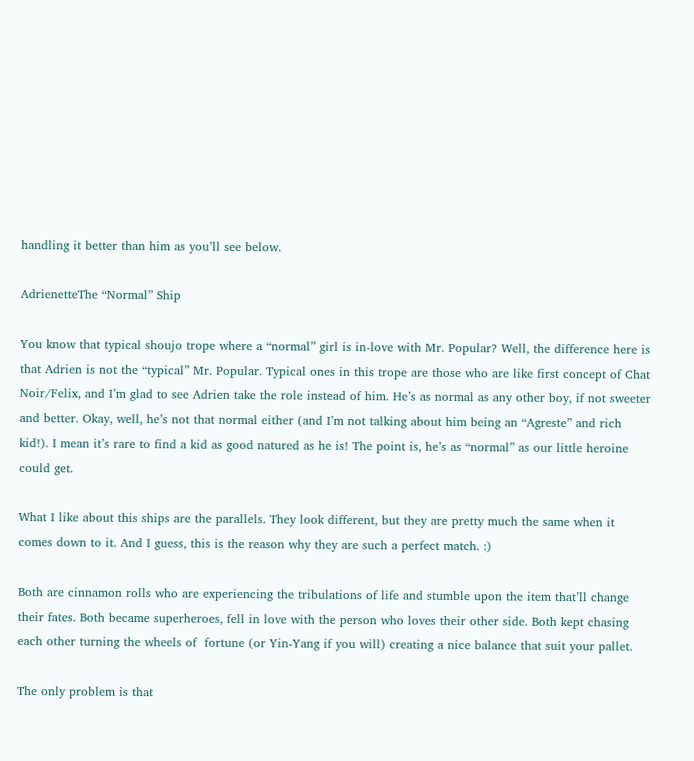handling it better than him as you’ll see below.

AdrienetteThe “Normal” Ship

You know that typical shoujo trope where a “normal” girl is in-love with Mr. Popular? Well, the difference here is that Adrien is not the “typical” Mr. Popular. Typical ones in this trope are those who are like first concept of Chat Noir/Felix, and I’m glad to see Adrien take the role instead of him. He’s as normal as any other boy, if not sweeter and better. Okay, well, he’s not that normal either (and I’m not talking about him being an “Agreste” and rich kid!). I mean it’s rare to find a kid as good natured as he is! The point is, he’s as “normal” as our little heroine could get.

What I like about this ships are the parallels. They look different, but they are pretty much the same when it comes down to it. And I guess, this is the reason why they are such a perfect match. :)

Both are cinnamon rolls who are experiencing the tribulations of life and stumble upon the item that’ll change their fates. Both became superheroes, fell in love with the person who loves their other side. Both kept chasing each other turning the wheels of  fortune (or Yin-Yang if you will) creating a nice balance that suit your pallet.

The only problem is that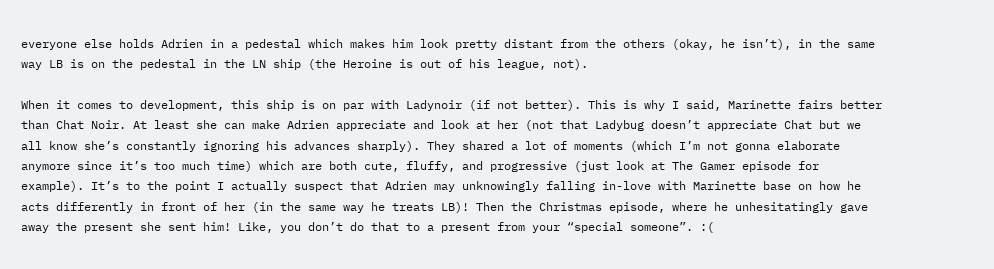everyone else holds Adrien in a pedestal which makes him look pretty distant from the others (okay, he isn’t), in the same way LB is on the pedestal in the LN ship (the Heroine is out of his league, not).

When it comes to development, this ship is on par with Ladynoir (if not better). This is why I said, Marinette fairs better than Chat Noir. At least she can make Adrien appreciate and look at her (not that Ladybug doesn’t appreciate Chat but we all know she’s constantly ignoring his advances sharply). They shared a lot of moments (which I’m not gonna elaborate anymore since it’s too much time) which are both cute, fluffy, and progressive (just look at The Gamer episode for example). It’s to the point I actually suspect that Adrien may unknowingly falling in-love with Marinette base on how he acts differently in front of her (in the same way he treats LB)! Then the Christmas episode, where he unhesitatingly gave away the present she sent him! Like, you don’t do that to a present from your “special someone”. :(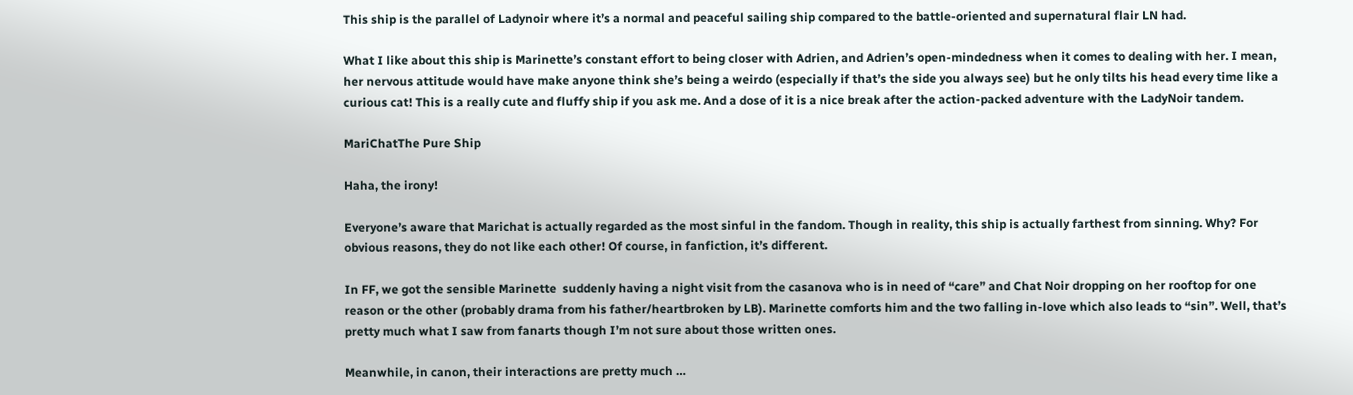This ship is the parallel of Ladynoir where it’s a normal and peaceful sailing ship compared to the battle-oriented and supernatural flair LN had.

What I like about this ship is Marinette’s constant effort to being closer with Adrien, and Adrien’s open-mindedness when it comes to dealing with her. I mean, her nervous attitude would have make anyone think she’s being a weirdo (especially if that’s the side you always see) but he only tilts his head every time like a curious cat! This is a really cute and fluffy ship if you ask me. And a dose of it is a nice break after the action-packed adventure with the LadyNoir tandem.

MariChatThe Pure Ship

Haha, the irony!

Everyone’s aware that Marichat is actually regarded as the most sinful in the fandom. Though in reality, this ship is actually farthest from sinning. Why? For obvious reasons, they do not like each other! Of course, in fanfiction, it’s different.

In FF, we got the sensible Marinette  suddenly having a night visit from the casanova who is in need of “care” and Chat Noir dropping on her rooftop for one reason or the other (probably drama from his father/heartbroken by LB). Marinette comforts him and the two falling in-love which also leads to “sin”. Well, that’s pretty much what I saw from fanarts though I’m not sure about those written ones.

Meanwhile, in canon, their interactions are pretty much …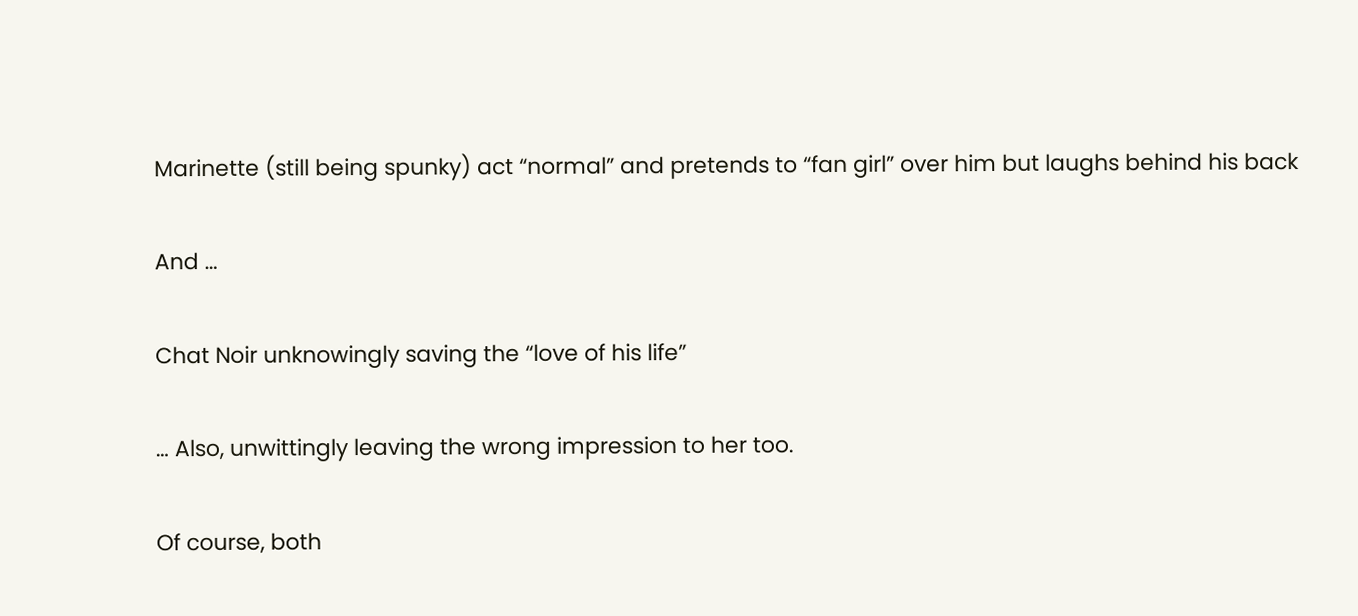Marinette (still being spunky) act “normal” and pretends to “fan girl” over him but laughs behind his back

And …

Chat Noir unknowingly saving the “love of his life”

… Also, unwittingly leaving the wrong impression to her too.

Of course, both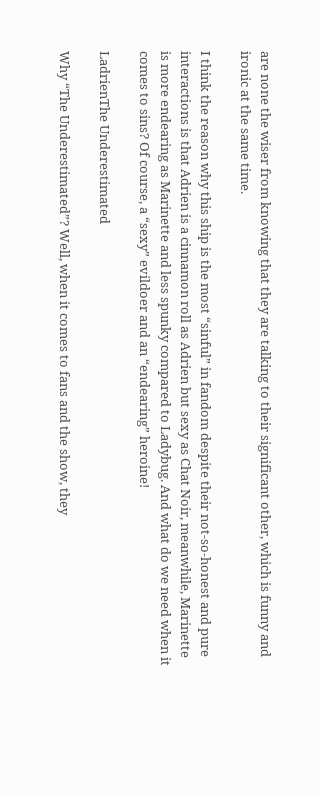are none the wiser from knowing that they are talking to their significant other, which is funny and ironic at the same time.

I think the reason why this ship is the most “sinful” in fandom despite their not-so-honest and pure interactions is that Adrien is a cinnamon roll as Adrien but sexy as Chat Noir, meanwhile, Marinette is more endearing as Marinette and less spunky compared to Ladybug. And what do we need when it comes to sins? Of course, a “sexy” evildoer and an “endearing” heroine!

LadrienThe Underestimated

Why “The Underestimated”? Well, when it comes to fans and the show, they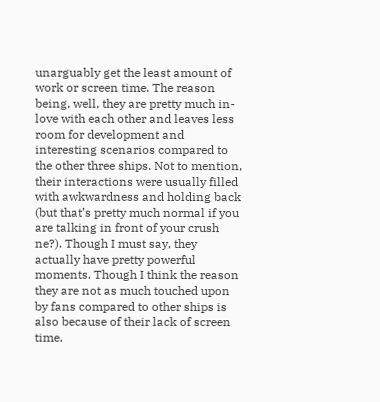unarguably get the least amount of work or screen time. The reason being, well, they are pretty much in-love with each other and leaves less room for development and interesting scenarios compared to the other three ships. Not to mention, their interactions were usually filled with awkwardness and holding back (but that’s pretty much normal if you are talking in front of your crush ne?). Though I must say, they actually have pretty powerful moments. Though I think the reason they are not as much touched upon by fans compared to other ships is also because of their lack of screen time.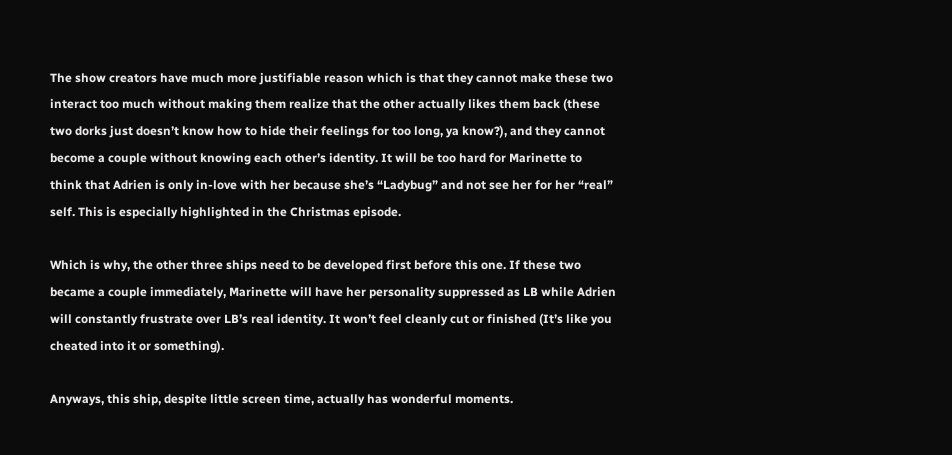The show creators have much more justifiable reason which is that they cannot make these two interact too much without making them realize that the other actually likes them back (these two dorks just doesn’t know how to hide their feelings for too long, ya know?), and they cannot become a couple without knowing each other’s identity. It will be too hard for Marinette to think that Adrien is only in-love with her because she’s “Ladybug” and not see her for her “real” self. This is especially highlighted in the Christmas episode.

Which is why, the other three ships need to be developed first before this one. If these two became a couple immediately, Marinette will have her personality suppressed as LB while Adrien will constantly frustrate over LB’s real identity. It won’t feel cleanly cut or finished (It’s like you cheated into it or something).

Anyways, this ship, despite little screen time, actually has wonderful moments.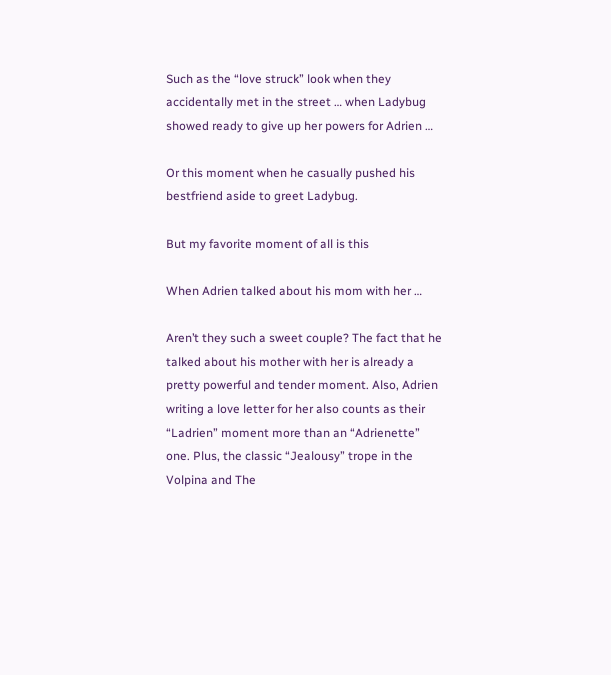Such as the “love struck” look when they accidentally met in the street … when Ladybug showed ready to give up her powers for Adrien …

Or this moment when he casually pushed his bestfriend aside to greet Ladybug.

But my favorite moment of all is this

When Adrien talked about his mom with her …

Aren’t they such a sweet couple? The fact that he talked about his mother with her is already a pretty powerful and tender moment. Also, Adrien writing a love letter for her also counts as their “Ladrien” moment more than an “Adrienette” one. Plus, the classic “Jealousy” trope in the Volpina and The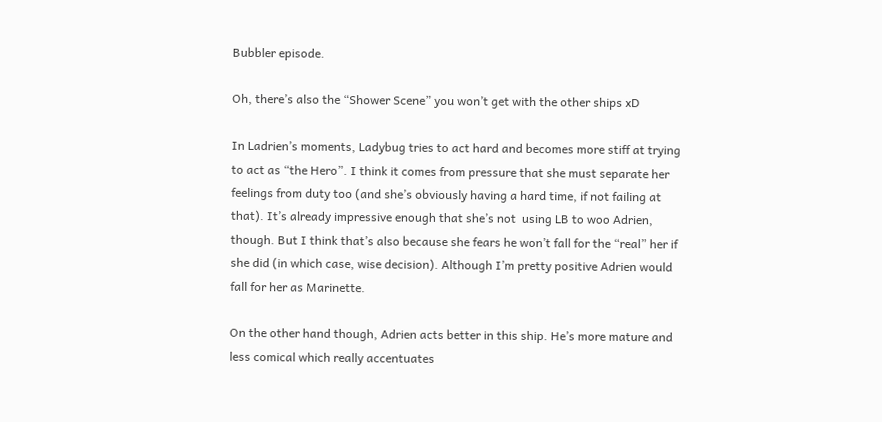Bubbler episode.

Oh, there’s also the “Shower Scene” you won’t get with the other ships xD

In Ladrien’s moments, Ladybug tries to act hard and becomes more stiff at trying to act as “the Hero”. I think it comes from pressure that she must separate her feelings from duty too (and she’s obviously having a hard time, if not failing at that). It’s already impressive enough that she’s not  using LB to woo Adrien, though. But I think that’s also because she fears he won’t fall for the “real” her if she did (in which case, wise decision). Although I’m pretty positive Adrien would fall for her as Marinette.

On the other hand though, Adrien acts better in this ship. He’s more mature and less comical which really accentuates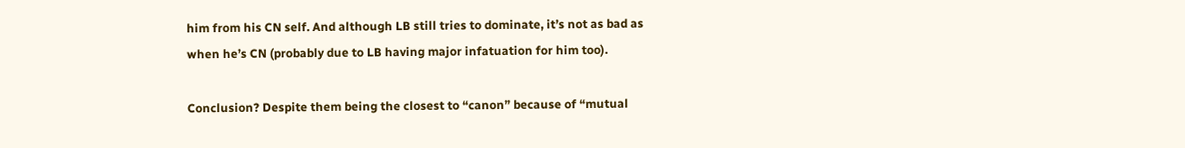him from his CN self. And although LB still tries to dominate, it’s not as bad as when he’s CN (probably due to LB having major infatuation for him too).

Conclusion? Despite them being the closest to “canon” because of “mutual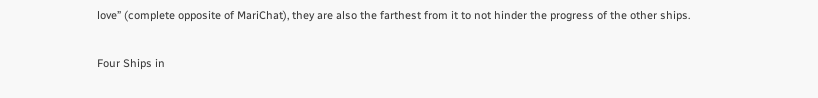love” (complete opposite of MariChat), they are also the farthest from it to not hinder the progress of the other ships.


Four Ships in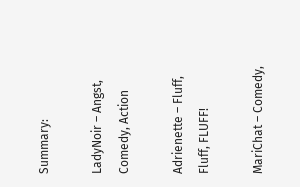Summary:

LadyNoir – Angst, Comedy, Action

Adrienette – Fluff, Fluff, FLUFF!

MariChat – Comedy,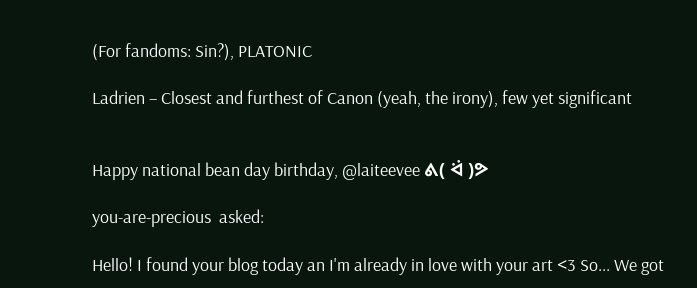(For fandoms: Sin?), PLATONIC

Ladrien – Closest and furthest of Canon (yeah, the irony), few yet significant


Happy national bean day birthday, @laiteevee ᕕ( ᐛ )ᕗ

you-are-precious  asked:

Hello! I found your blog today an I'm already in love with your art <3 So... We got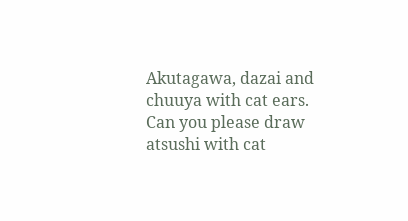Akutagawa, dazai and chuuya with cat ears. Can you please draw atsushi with cat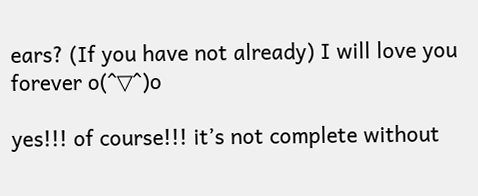ears? (If you have not already) I will love you forever o(^▽^)o

yes!!! of course!!! it’s not complete without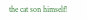the cat son himself!